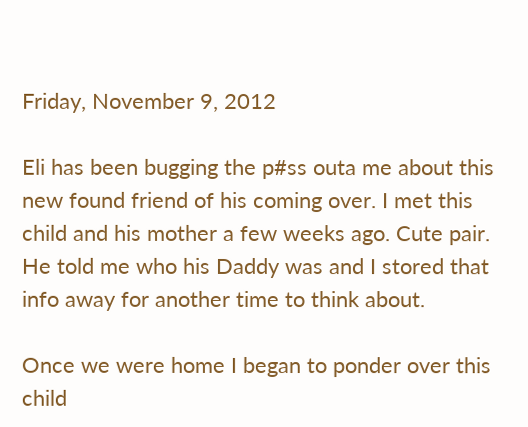Friday, November 9, 2012

Eli has been bugging the p#ss outa me about this new found friend of his coming over. I met this child and his mother a few weeks ago. Cute pair. He told me who his Daddy was and I stored that info away for another time to think about.

Once we were home I began to ponder over this child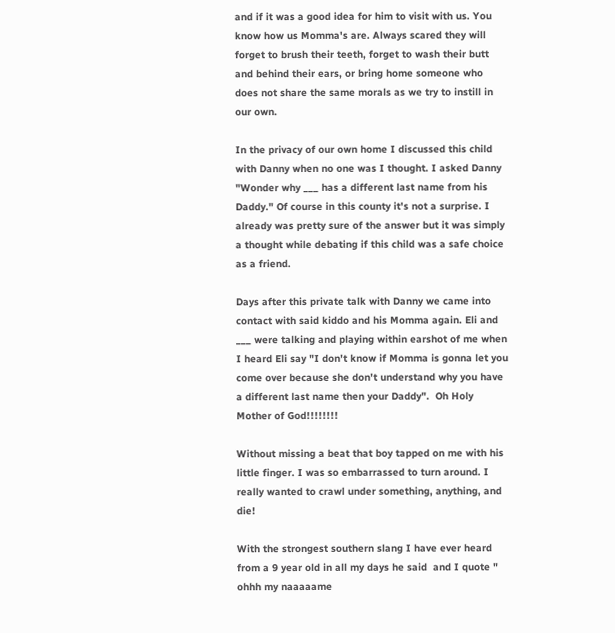and if it was a good idea for him to visit with us. You know how us Momma's are. Always scared they will forget to brush their teeth, forget to wash their butt and behind their ears, or bring home someone who does not share the same morals as we try to instill in our own.

In the privacy of our own home I discussed this child with Danny when no one was I thought. I asked Danny "Wonder why ___ has a different last name from his Daddy." Of course in this county it's not a surprise. I already was pretty sure of the answer but it was simply a thought while debating if this child was a safe choice as a friend.

Days after this private talk with Danny we came into contact with said kiddo and his Momma again. Eli and ___ were talking and playing within earshot of me when I heard Eli say "I don't know if Momma is gonna let you  come over because she don't understand why you have a different last name then your Daddy".  Oh Holy Mother of God!!!!!!!!

Without missing a beat that boy tapped on me with his little finger. I was so embarrassed to turn around. I really wanted to crawl under something, anything, and die!

With the strongest southern slang I have ever heard from a 9 year old in all my days he said  and I quote " ohhh my naaaaame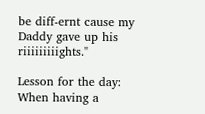be diff-ernt cause my Daddy gave up his riiiiiiiiights."

Lesson for the day: When having a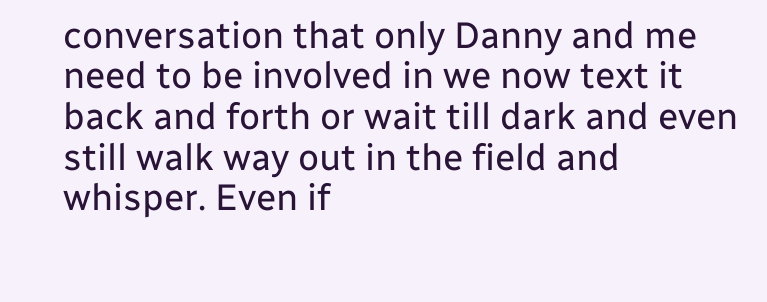conversation that only Danny and me need to be involved in we now text it back and forth or wait till dark and even still walk way out in the field and whisper. Even if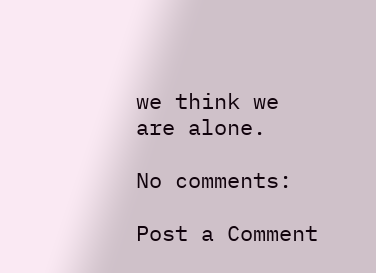we think we are alone.

No comments:

Post a Comment